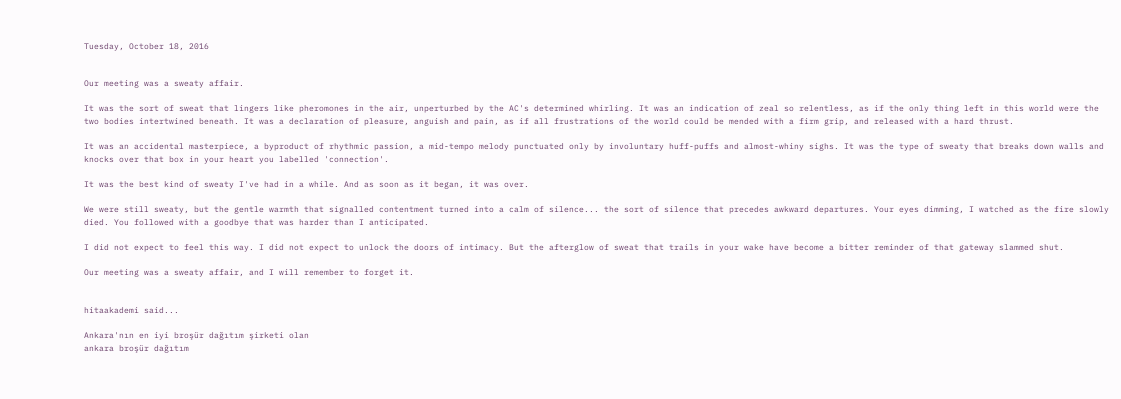Tuesday, October 18, 2016


Our meeting was a sweaty affair.

It was the sort of sweat that lingers like pheromones in the air, unperturbed by the AC's determined whirling. It was an indication of zeal so relentless, as if the only thing left in this world were the two bodies intertwined beneath. It was a declaration of pleasure, anguish and pain, as if all frustrations of the world could be mended with a firm grip, and released with a hard thrust.

It was an accidental masterpiece, a byproduct of rhythmic passion, a mid-tempo melody punctuated only by involuntary huff-puffs and almost-whiny sighs. It was the type of sweaty that breaks down walls and knocks over that box in your heart you labelled 'connection'.

It was the best kind of sweaty I've had in a while. And as soon as it began, it was over.

We were still sweaty, but the gentle warmth that signalled contentment turned into a calm of silence... the sort of silence that precedes awkward departures. Your eyes dimming, I watched as the fire slowly died. You followed with a goodbye that was harder than I anticipated.

I did not expect to feel this way. I did not expect to unlock the doors of intimacy. But the afterglow of sweat that trails in your wake have become a bitter reminder of that gateway slammed shut.

Our meeting was a sweaty affair, and I will remember to forget it.


hitaakademi said...

Ankara'nın en iyi broşür dağıtım şirketi olan
ankara broşür dağıtım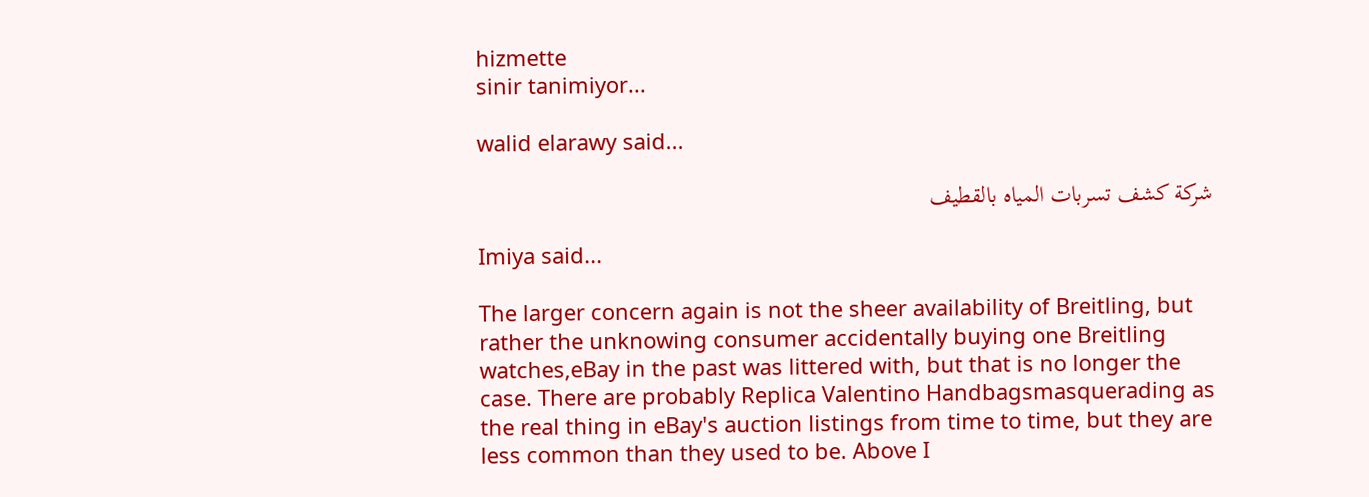hizmette
sinir tanimiyor...

walid elarawy said...

شركة كشف تسربات المياه بالقطيف

Imiya said...

The larger concern again is not the sheer availability of Breitling, but rather the unknowing consumer accidentally buying one Breitling watches,eBay in the past was littered with, but that is no longer the case. There are probably Replica Valentino Handbagsmasquerading as the real thing in eBay's auction listings from time to time, but they are less common than they used to be. Above I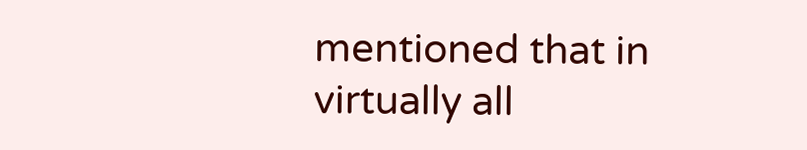mentioned that in virtually all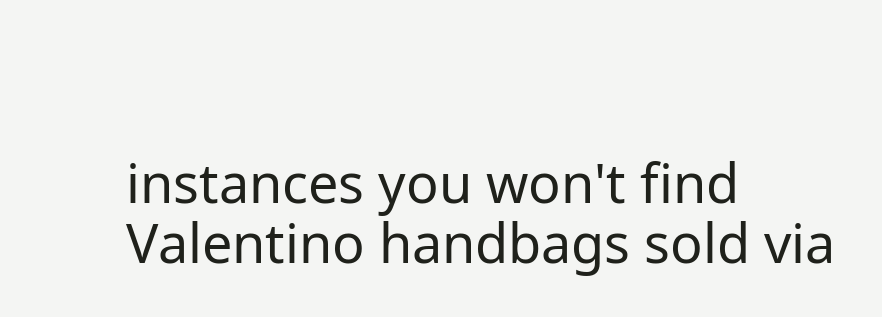instances you won't find Valentino handbags sold via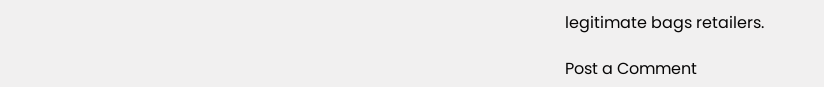legitimate bags retailers.

Post a Comment